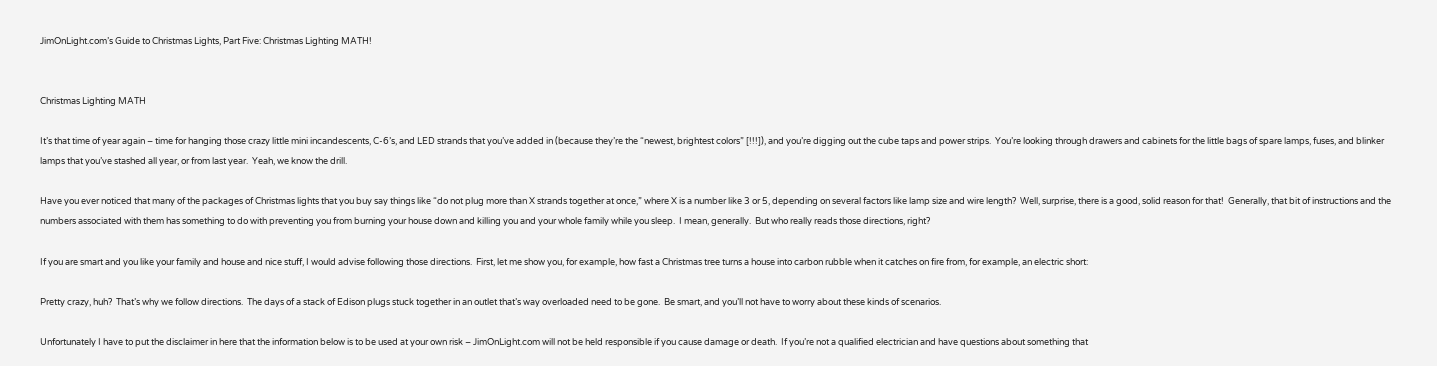JimOnLight.com’s Guide to Christmas Lights, Part Five: Christmas Lighting MATH!


Christmas Lighting MATH

It’s that time of year again – time for hanging those crazy little mini incandescents, C-6’s, and LED strands that you’ve added in (because they’re the “newest, brightest colors” [!!!]), and you’re digging out the cube taps and power strips.  You’re looking through drawers and cabinets for the little bags of spare lamps, fuses, and blinker lamps that you’ve stashed all year, or from last year.  Yeah, we know the drill.

Have you ever noticed that many of the packages of Christmas lights that you buy say things like “do not plug more than X strands together at once,” where X is a number like 3 or 5, depending on several factors like lamp size and wire length?  Well, surprise, there is a good, solid reason for that!  Generally, that bit of instructions and the numbers associated with them has something to do with preventing you from burning your house down and killing you and your whole family while you sleep.  I mean, generally.  But who really reads those directions, right?

If you are smart and you like your family and house and nice stuff, I would advise following those directions.  First, let me show you, for example, how fast a Christmas tree turns a house into carbon rubble when it catches on fire from, for example, an electric short:

Pretty crazy, huh?  That’s why we follow directions.  The days of a stack of Edison plugs stuck together in an outlet that’s way overloaded need to be gone.  Be smart, and you’ll not have to worry about these kinds of scenarios.

Unfortunately I have to put the disclaimer in here that the information below is to be used at your own risk – JimOnLight.com will not be held responsible if you cause damage or death.  If you’re not a qualified electrician and have questions about something that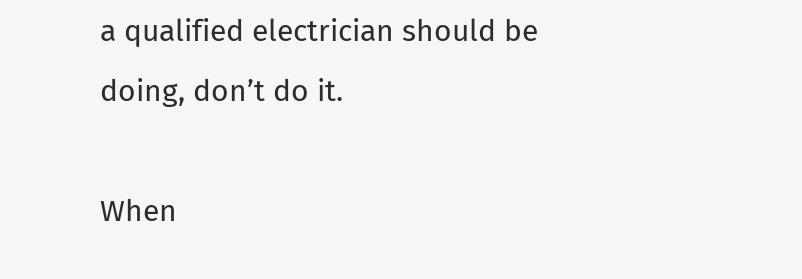a qualified electrician should be doing, don’t do it.

When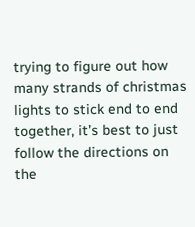trying to figure out how many strands of christmas lights to stick end to end together, it’s best to just follow the directions on the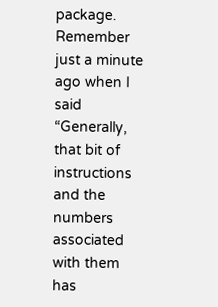package.  Remember just a minute ago when I said “Generally, that bit of instructions and the numbers associated with them has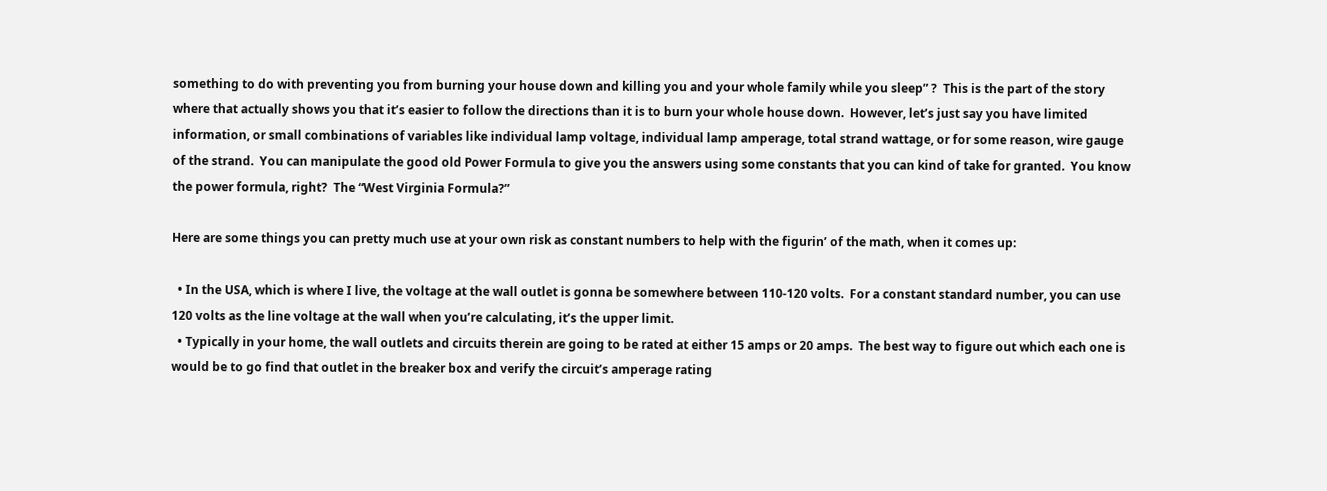something to do with preventing you from burning your house down and killing you and your whole family while you sleep” ?  This is the part of the story where that actually shows you that it’s easier to follow the directions than it is to burn your whole house down.  However, let’s just say you have limited information, or small combinations of variables like individual lamp voltage, individual lamp amperage, total strand wattage, or for some reason, wire gauge of the strand.  You can manipulate the good old Power Formula to give you the answers using some constants that you can kind of take for granted.  You know the power formula, right?  The “West Virginia Formula?”

Here are some things you can pretty much use at your own risk as constant numbers to help with the figurin’ of the math, when it comes up:

  • In the USA, which is where I live, the voltage at the wall outlet is gonna be somewhere between 110-120 volts.  For a constant standard number, you can use 120 volts as the line voltage at the wall when you’re calculating, it’s the upper limit.
  • Typically in your home, the wall outlets and circuits therein are going to be rated at either 15 amps or 20 amps.  The best way to figure out which each one is would be to go find that outlet in the breaker box and verify the circuit’s amperage rating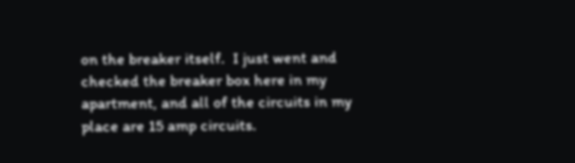on the breaker itself.  I just went and checked the breaker box here in my apartment, and all of the circuits in my place are 15 amp circuits.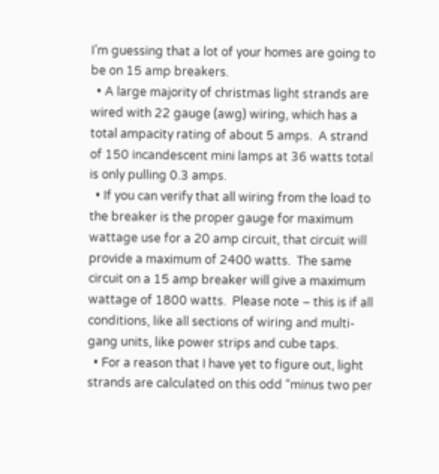I’m guessing that a lot of your homes are going to be on 15 amp breakers.
  • A large majority of christmas light strands are wired with 22 gauge (awg) wiring, which has a total ampacity rating of about 5 amps.  A strand of 150 incandescent mini lamps at 36 watts total is only pulling 0.3 amps.
  • If you can verify that all wiring from the load to the breaker is the proper gauge for maximum wattage use for a 20 amp circuit, that circuit will provide a maximum of 2400 watts.  The same circuit on a 15 amp breaker will give a maximum wattage of 1800 watts.  Please note – this is if all conditions, like all sections of wiring and multi-gang units, like power strips and cube taps.
  • For a reason that I have yet to figure out, light strands are calculated on this odd “minus two per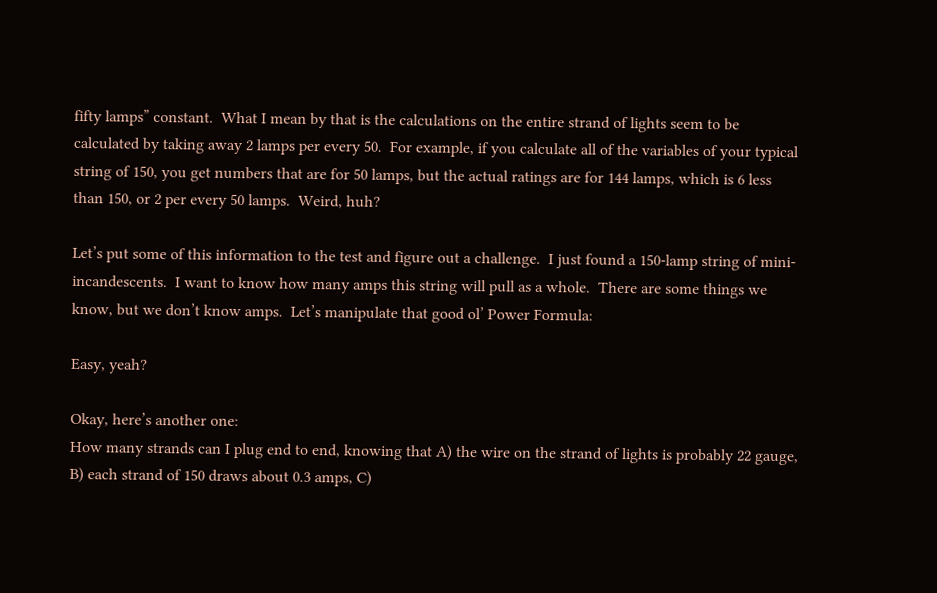fifty lamps” constant.  What I mean by that is the calculations on the entire strand of lights seem to be calculated by taking away 2 lamps per every 50.  For example, if you calculate all of the variables of your typical string of 150, you get numbers that are for 50 lamps, but the actual ratings are for 144 lamps, which is 6 less than 150, or 2 per every 50 lamps.  Weird, huh?

Let’s put some of this information to the test and figure out a challenge.  I just found a 150-lamp string of mini-incandescents.  I want to know how many amps this string will pull as a whole.  There are some things we know, but we don’t know amps.  Let’s manipulate that good ol’ Power Formula:

Easy, yeah?

Okay, here’s another one:
How many strands can I plug end to end, knowing that A) the wire on the strand of lights is probably 22 gauge, B) each strand of 150 draws about 0.3 amps, C)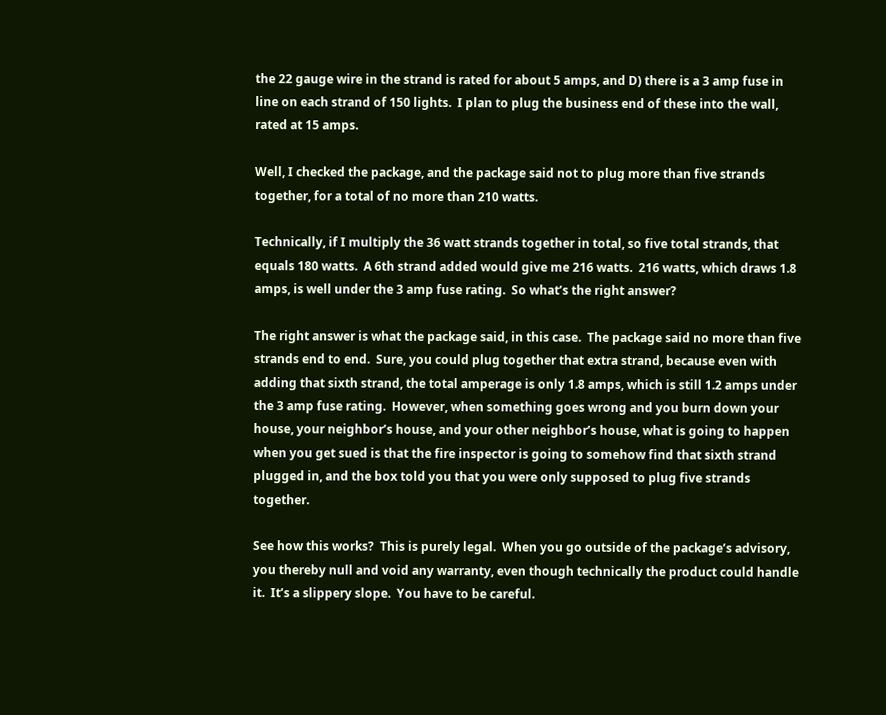the 22 gauge wire in the strand is rated for about 5 amps, and D) there is a 3 amp fuse in line on each strand of 150 lights.  I plan to plug the business end of these into the wall, rated at 15 amps.

Well, I checked the package, and the package said not to plug more than five strands together, for a total of no more than 210 watts.

Technically, if I multiply the 36 watt strands together in total, so five total strands, that equals 180 watts.  A 6th strand added would give me 216 watts.  216 watts, which draws 1.8 amps, is well under the 3 amp fuse rating.  So what’s the right answer?

The right answer is what the package said, in this case.  The package said no more than five strands end to end.  Sure, you could plug together that extra strand, because even with adding that sixth strand, the total amperage is only 1.8 amps, which is still 1.2 amps under the 3 amp fuse rating.  However, when something goes wrong and you burn down your house, your neighbor’s house, and your other neighbor’s house, what is going to happen when you get sued is that the fire inspector is going to somehow find that sixth strand plugged in, and the box told you that you were only supposed to plug five strands together.

See how this works?  This is purely legal.  When you go outside of the package’s advisory, you thereby null and void any warranty, even though technically the product could handle it.  It’s a slippery slope.  You have to be careful.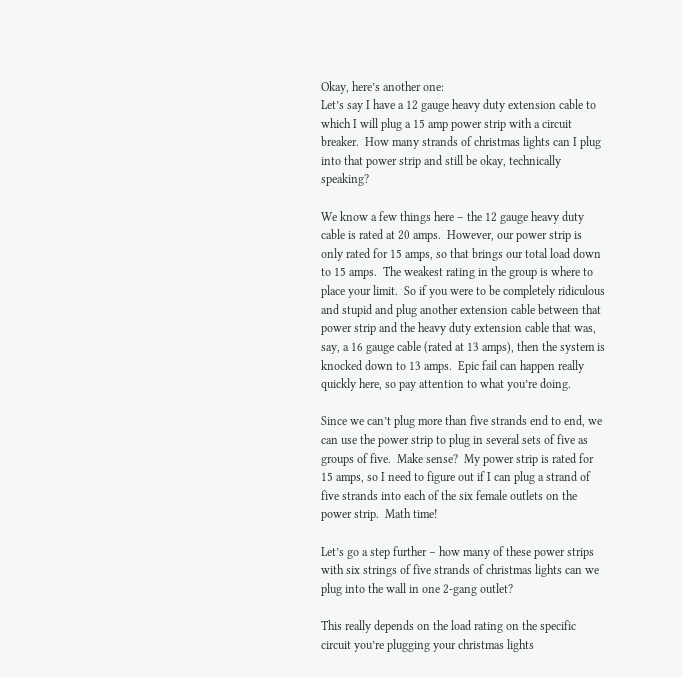Okay, here’s another one:
Let’s say I have a 12 gauge heavy duty extension cable to which I will plug a 15 amp power strip with a circuit breaker.  How many strands of christmas lights can I plug into that power strip and still be okay, technically speaking?

We know a few things here – the 12 gauge heavy duty cable is rated at 20 amps.  However, our power strip is only rated for 15 amps, so that brings our total load down to 15 amps.  The weakest rating in the group is where to place your limit.  So if you were to be completely ridiculous and stupid and plug another extension cable between that power strip and the heavy duty extension cable that was, say, a 16 gauge cable (rated at 13 amps), then the system is knocked down to 13 amps.  Epic fail can happen really quickly here, so pay attention to what you’re doing.

Since we can’t plug more than five strands end to end, we can use the power strip to plug in several sets of five as groups of five.  Make sense?  My power strip is rated for 15 amps, so I need to figure out if I can plug a strand of five strands into each of the six female outlets on the power strip.  Math time!

Let’s go a step further – how many of these power strips with six strings of five strands of christmas lights can we plug into the wall in one 2-gang outlet?

This really depends on the load rating on the specific circuit you’re plugging your christmas lights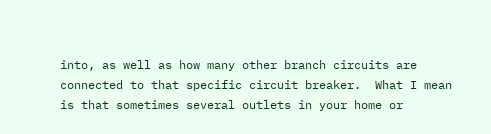into, as well as how many other branch circuits are connected to that specific circuit breaker.  What I mean is that sometimes several outlets in your home or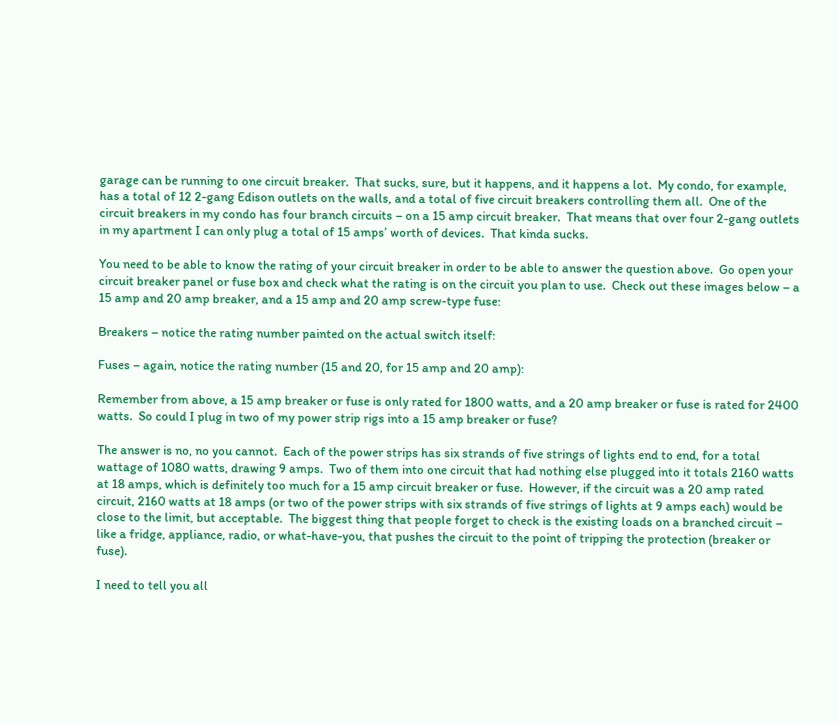garage can be running to one circuit breaker.  That sucks, sure, but it happens, and it happens a lot.  My condo, for example, has a total of 12 2-gang Edison outlets on the walls, and a total of five circuit breakers controlling them all.  One of the circuit breakers in my condo has four branch circuits – on a 15 amp circuit breaker.  That means that over four 2-gang outlets in my apartment I can only plug a total of 15 amps’ worth of devices.  That kinda sucks.

You need to be able to know the rating of your circuit breaker in order to be able to answer the question above.  Go open your circuit breaker panel or fuse box and check what the rating is on the circuit you plan to use.  Check out these images below – a 15 amp and 20 amp breaker, and a 15 amp and 20 amp screw-type fuse:

Breakers – notice the rating number painted on the actual switch itself:

Fuses – again, notice the rating number (15 and 20, for 15 amp and 20 amp):

Remember from above, a 15 amp breaker or fuse is only rated for 1800 watts, and a 20 amp breaker or fuse is rated for 2400 watts.  So could I plug in two of my power strip rigs into a 15 amp breaker or fuse?

The answer is no, no you cannot.  Each of the power strips has six strands of five strings of lights end to end, for a total wattage of 1080 watts, drawing 9 amps.  Two of them into one circuit that had nothing else plugged into it totals 2160 watts at 18 amps, which is definitely too much for a 15 amp circuit breaker or fuse.  However, if the circuit was a 20 amp rated circuit, 2160 watts at 18 amps (or two of the power strips with six strands of five strings of lights at 9 amps each) would be close to the limit, but acceptable.  The biggest thing that people forget to check is the existing loads on a branched circuit – like a fridge, appliance, radio, or what-have-you, that pushes the circuit to the point of tripping the protection (breaker or fuse).

I need to tell you all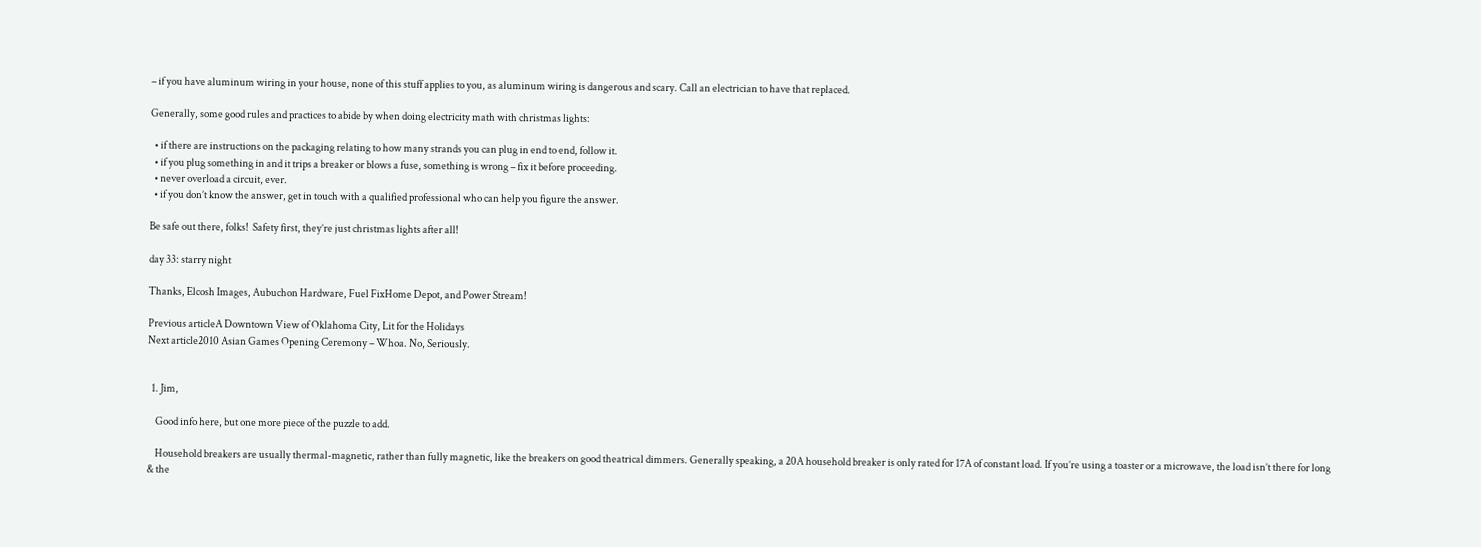– if you have aluminum wiring in your house, none of this stuff applies to you, as aluminum wiring is dangerous and scary. Call an electrician to have that replaced.

Generally, some good rules and practices to abide by when doing electricity math with christmas lights:

  • if there are instructions on the packaging relating to how many strands you can plug in end to end, follow it.
  • if you plug something in and it trips a breaker or blows a fuse, something is wrong – fix it before proceeding.
  • never overload a circuit, ever.
  • if you don’t know the answer, get in touch with a qualified professional who can help you figure the answer.

Be safe out there, folks!  Safety first, they’re just christmas lights after all!

day 33: starry night

Thanks, Elcosh Images, Aubuchon Hardware, Fuel FixHome Depot, and Power Stream!

Previous articleA Downtown View of Oklahoma City, Lit for the Holidays
Next article2010 Asian Games Opening Ceremony – Whoa. No, Seriously.


  1. Jim,

    Good info here, but one more piece of the puzzle to add.

    Household breakers are usually thermal-magnetic, rather than fully magnetic, like the breakers on good theatrical dimmers. Generally speaking, a 20A household breaker is only rated for 17A of constant load. If you’re using a toaster or a microwave, the load isn’t there for long & the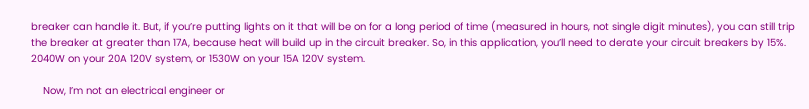breaker can handle it. But, if you’re putting lights on it that will be on for a long period of time (measured in hours, not single digit minutes), you can still trip the breaker at greater than 17A, because heat will build up in the circuit breaker. So, in this application, you’ll need to derate your circuit breakers by 15%. 2040W on your 20A 120V system, or 1530W on your 15A 120V system.

    Now, I’m not an electrical engineer or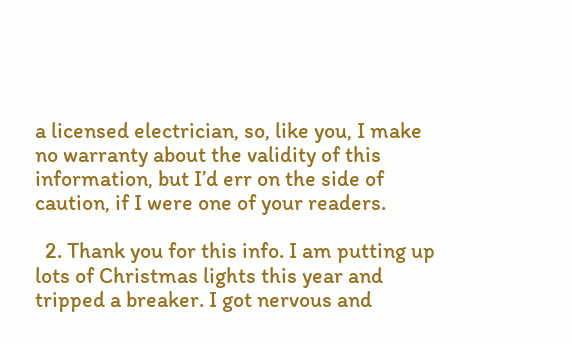a licensed electrician, so, like you, I make no warranty about the validity of this information, but I’d err on the side of caution, if I were one of your readers.

  2. Thank you for this info. I am putting up lots of Christmas lights this year and tripped a breaker. I got nervous and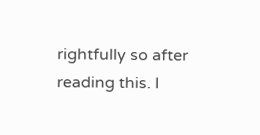rightfully so after reading this. I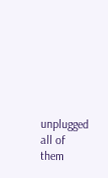unplugged all of them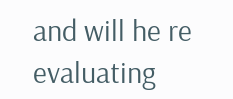and will he re evaluating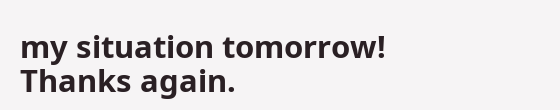my situation tomorrow! Thanks again.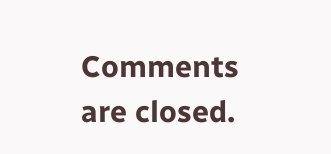Comments are closed.